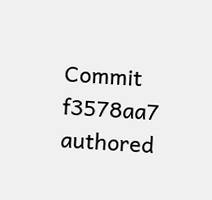Commit f3578aa7 authored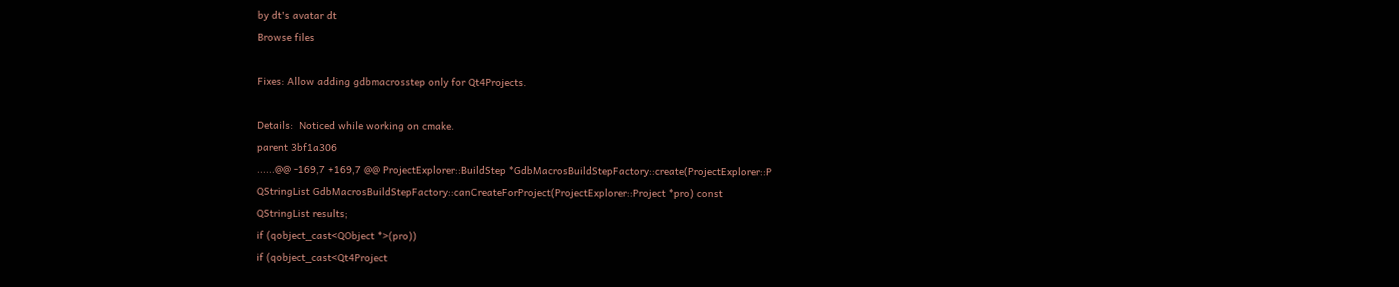by dt's avatar dt
Browse files

Fixes: Allow adding gdbmacrosstep only for Qt4Projects.

Details:  Noticed while working on cmake.
parent 3bf1a306
......@@ -169,7 +169,7 @@ ProjectExplorer::BuildStep *GdbMacrosBuildStepFactory::create(ProjectExplorer::P
QStringList GdbMacrosBuildStepFactory::canCreateForProject(ProjectExplorer::Project *pro) const
QStringList results;
if (qobject_cast<QObject *>(pro))
if (qobject_cast<Qt4Project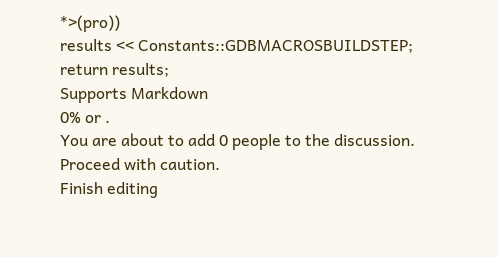*>(pro))
results << Constants::GDBMACROSBUILDSTEP;
return results;
Supports Markdown
0% or .
You are about to add 0 people to the discussion. Proceed with caution.
Finish editing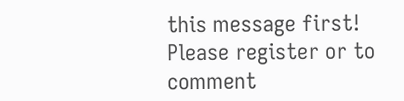this message first!
Please register or to comment